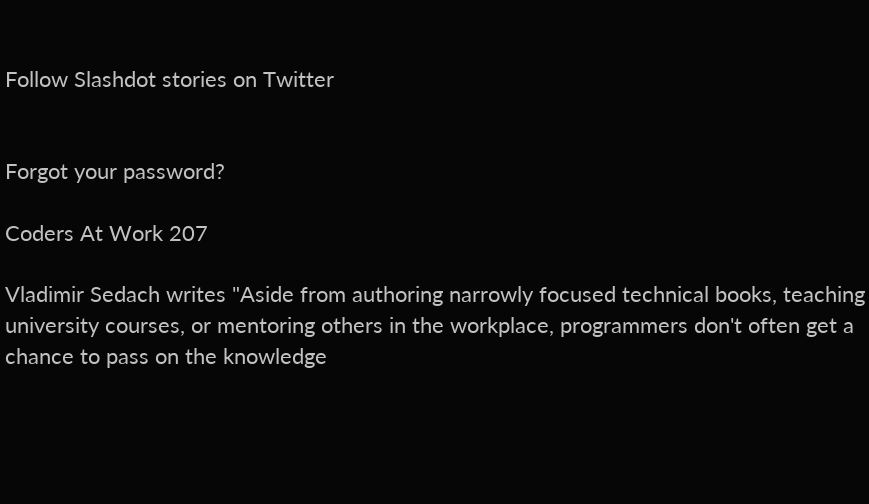Follow Slashdot stories on Twitter


Forgot your password?

Coders At Work 207

Vladimir Sedach writes "Aside from authoring narrowly focused technical books, teaching university courses, or mentoring others in the workplace, programmers don't often get a chance to pass on the knowledge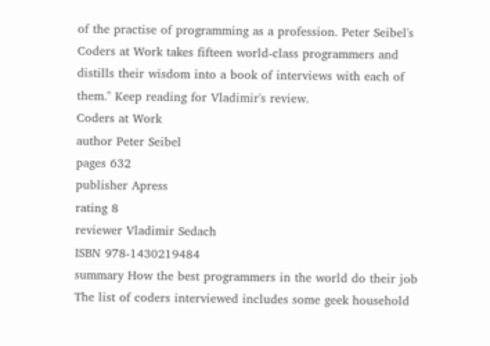of the practise of programming as a profession. Peter Seibel's Coders at Work takes fifteen world-class programmers and distills their wisdom into a book of interviews with each of them." Keep reading for Vladimir's review.
Coders at Work
author Peter Seibel
pages 632
publisher Apress
rating 8
reviewer Vladimir Sedach
ISBN 978-1430219484
summary How the best programmers in the world do their job
The list of coders interviewed includes some geek household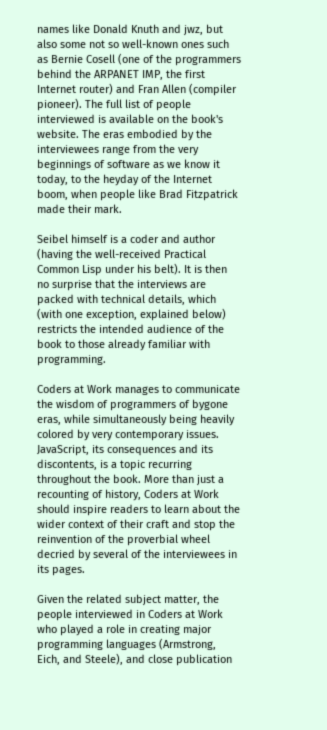names like Donald Knuth and jwz, but also some not so well-known ones such as Bernie Cosell (one of the programmers behind the ARPANET IMP, the first Internet router) and Fran Allen (compiler pioneer). The full list of people interviewed is available on the book's website. The eras embodied by the interviewees range from the very beginnings of software as we know it today, to the heyday of the Internet boom, when people like Brad Fitzpatrick made their mark.

Seibel himself is a coder and author (having the well-received Practical Common Lisp under his belt). It is then no surprise that the interviews are packed with technical details, which (with one exception, explained below) restricts the intended audience of the book to those already familiar with programming.

Coders at Work manages to communicate the wisdom of programmers of bygone eras, while simultaneously being heavily colored by very contemporary issues. JavaScript, its consequences and its discontents, is a topic recurring throughout the book. More than just a recounting of history, Coders at Work should inspire readers to learn about the wider context of their craft and stop the reinvention of the proverbial wheel decried by several of the interviewees in its pages.

Given the related subject matter, the people interviewed in Coders at Work who played a role in creating major programming languages (Armstrong, Eich, and Steele), and close publication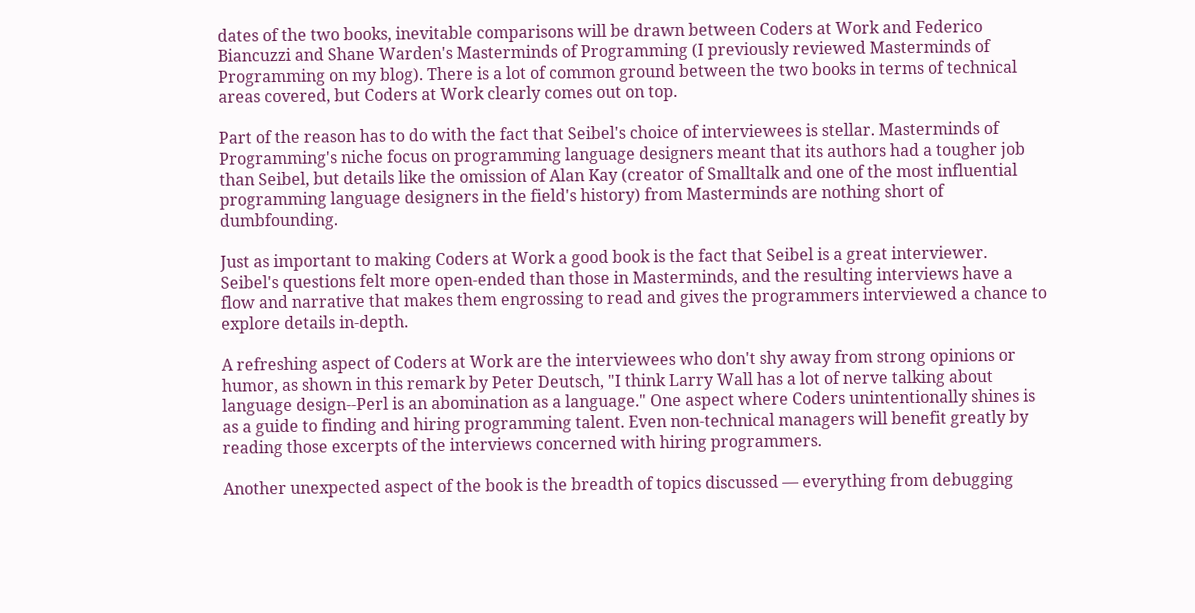dates of the two books, inevitable comparisons will be drawn between Coders at Work and Federico Biancuzzi and Shane Warden's Masterminds of Programming (I previously reviewed Masterminds of Programming on my blog). There is a lot of common ground between the two books in terms of technical areas covered, but Coders at Work clearly comes out on top.

Part of the reason has to do with the fact that Seibel's choice of interviewees is stellar. Masterminds of Programming's niche focus on programming language designers meant that its authors had a tougher job than Seibel, but details like the omission of Alan Kay (creator of Smalltalk and one of the most influential programming language designers in the field's history) from Masterminds are nothing short of dumbfounding.

Just as important to making Coders at Work a good book is the fact that Seibel is a great interviewer. Seibel's questions felt more open-ended than those in Masterminds, and the resulting interviews have a flow and narrative that makes them engrossing to read and gives the programmers interviewed a chance to explore details in-depth.

A refreshing aspect of Coders at Work are the interviewees who don't shy away from strong opinions or humor, as shown in this remark by Peter Deutsch, "I think Larry Wall has a lot of nerve talking about language design--Perl is an abomination as a language." One aspect where Coders unintentionally shines is as a guide to finding and hiring programming talent. Even non-technical managers will benefit greatly by reading those excerpts of the interviews concerned with hiring programmers.

Another unexpected aspect of the book is the breadth of topics discussed — everything from debugging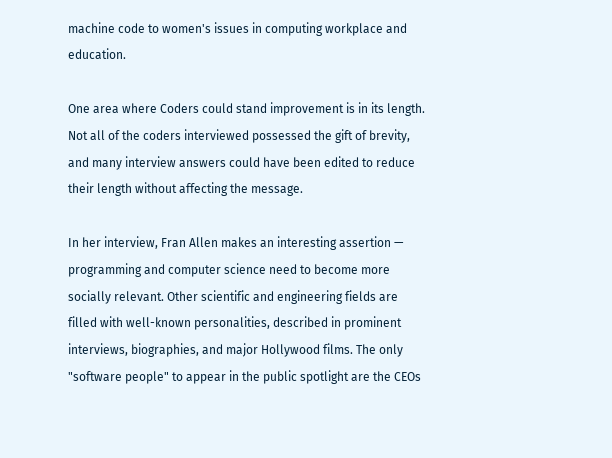machine code to women's issues in computing workplace and education.

One area where Coders could stand improvement is in its length. Not all of the coders interviewed possessed the gift of brevity, and many interview answers could have been edited to reduce their length without affecting the message.

In her interview, Fran Allen makes an interesting assertion — programming and computer science need to become more socially relevant. Other scientific and engineering fields are filled with well-known personalities, described in prominent interviews, biographies, and major Hollywood films. The only "software people" to appear in the public spotlight are the CEOs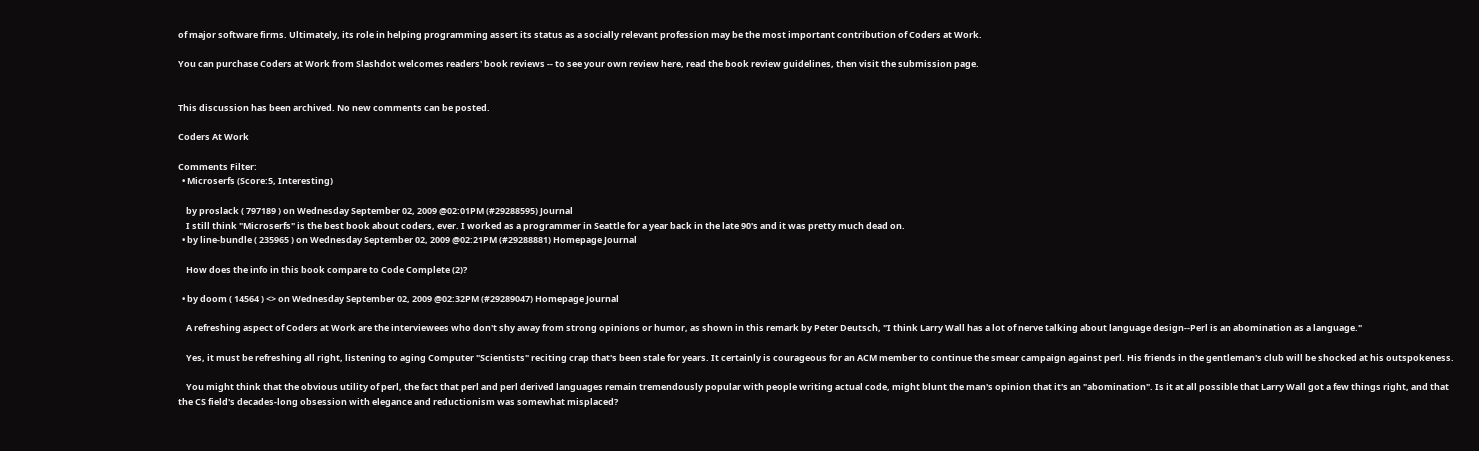of major software firms. Ultimately, its role in helping programming assert its status as a socially relevant profession may be the most important contribution of Coders at Work.

You can purchase Coders at Work from Slashdot welcomes readers' book reviews -- to see your own review here, read the book review guidelines, then visit the submission page.


This discussion has been archived. No new comments can be posted.

Coders At Work

Comments Filter:
  • Microserfs (Score:5, Interesting)

    by proslack ( 797189 ) on Wednesday September 02, 2009 @02:01PM (#29288595) Journal
    I still think "Microserfs" is the best book about coders, ever. I worked as a programmer in Seattle for a year back in the late 90's and it was pretty much dead on.
  • by line-bundle ( 235965 ) on Wednesday September 02, 2009 @02:21PM (#29288881) Homepage Journal

    How does the info in this book compare to Code Complete (2)?

  • by doom ( 14564 ) <> on Wednesday September 02, 2009 @02:32PM (#29289047) Homepage Journal

    A refreshing aspect of Coders at Work are the interviewees who don't shy away from strong opinions or humor, as shown in this remark by Peter Deutsch, "I think Larry Wall has a lot of nerve talking about language design--Perl is an abomination as a language."

    Yes, it must be refreshing all right, listening to aging Computer "Scientists" reciting crap that's been stale for years. It certainly is courageous for an ACM member to continue the smear campaign against perl. His friends in the gentleman's club will be shocked at his outspokeness.

    You might think that the obvious utility of perl, the fact that perl and perl derived languages remain tremendously popular with people writing actual code, might blunt the man's opinion that it's an "abomination". Is it at all possible that Larry Wall got a few things right, and that the CS field's decades-long obsession with elegance and reductionism was somewhat misplaced?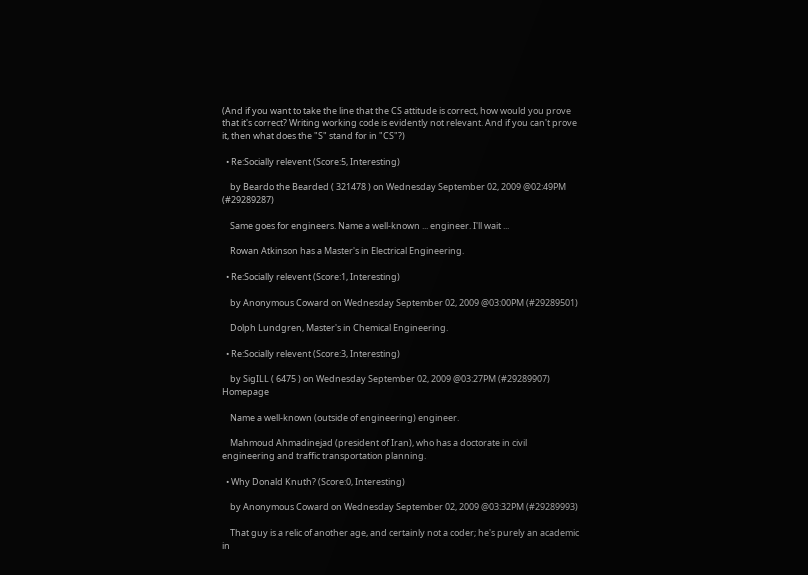(And if you want to take the line that the CS attitude is correct, how would you prove that it's correct? Writing working code is evidently not relevant. And if you can't prove it, then what does the "S" stand for in "CS"?)

  • Re:Socially relevent (Score:5, Interesting)

    by Beardo the Bearded ( 321478 ) on Wednesday September 02, 2009 @02:49PM (#29289287)

    Same goes for engineers. Name a well-known ... engineer. I'll wait ...

    Rowan Atkinson has a Master's in Electrical Engineering.

  • Re:Socially relevent (Score:1, Interesting)

    by Anonymous Coward on Wednesday September 02, 2009 @03:00PM (#29289501)

    Dolph Lundgren, Master's in Chemical Engineering.

  • Re:Socially relevent (Score:3, Interesting)

    by SigILL ( 6475 ) on Wednesday September 02, 2009 @03:27PM (#29289907) Homepage

    Name a well-known (outside of engineering) engineer.

    Mahmoud Ahmadinejad (president of Iran), who has a doctorate in civil engineering and traffic transportation planning.

  • Why Donald Knuth? (Score:0, Interesting)

    by Anonymous Coward on Wednesday September 02, 2009 @03:32PM (#29289993)

    That guy is a relic of another age, and certainly not a coder; he's purely an academic in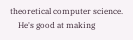theoretical computer science.
    He's good at making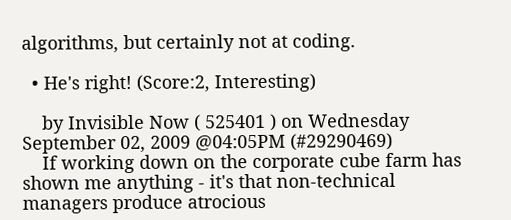algorithms, but certainly not at coding.

  • He's right! (Score:2, Interesting)

    by Invisible Now ( 525401 ) on Wednesday September 02, 2009 @04:05PM (#29290469)
    If working down on the corporate cube farm has shown me anything - it's that non-technical managers produce atrocious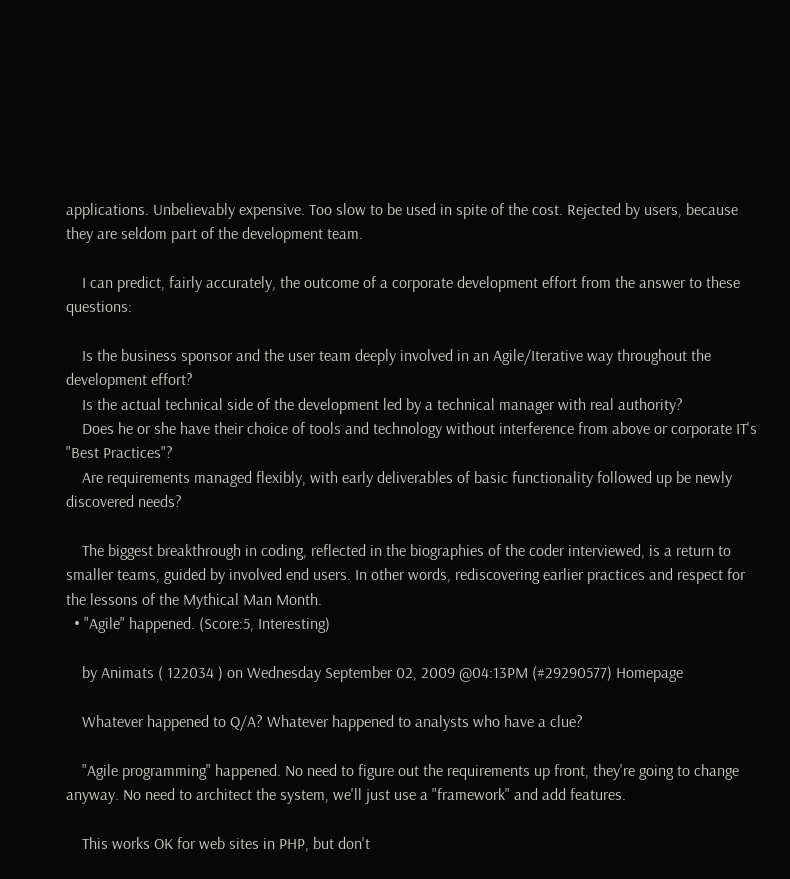applications. Unbelievably expensive. Too slow to be used in spite of the cost. Rejected by users, because they are seldom part of the development team.

    I can predict, fairly accurately, the outcome of a corporate development effort from the answer to these questions:

    Is the business sponsor and the user team deeply involved in an Agile/Iterative way throughout the development effort?
    Is the actual technical side of the development led by a technical manager with real authority?
    Does he or she have their choice of tools and technology without interference from above or corporate IT's "Best Practices"?
    Are requirements managed flexibly, with early deliverables of basic functionality followed up be newly discovered needs?

    The biggest breakthrough in coding, reflected in the biographies of the coder interviewed, is a return to smaller teams, guided by involved end users. In other words, rediscovering earlier practices and respect for the lessons of the Mythical Man Month.
  • "Agile" happened. (Score:5, Interesting)

    by Animats ( 122034 ) on Wednesday September 02, 2009 @04:13PM (#29290577) Homepage

    Whatever happened to Q/A? Whatever happened to analysts who have a clue?

    "Agile programming" happened. No need to figure out the requirements up front, they're going to change anyway. No need to architect the system, we'll just use a "framework" and add features.

    This works OK for web sites in PHP, but don't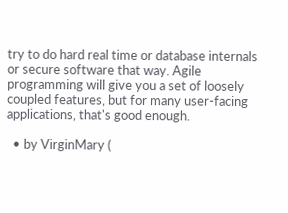try to do hard real time or database internals or secure software that way. Agile programming will give you a set of loosely coupled features, but for many user-facing applications, that's good enough.

  • by VirginMary (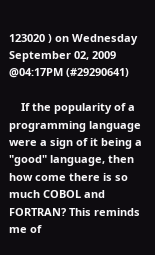123020 ) on Wednesday September 02, 2009 @04:17PM (#29290641)

    If the popularity of a programming language were a sign of it being a "good" language, then how come there is so much COBOL and FORTRAN? This reminds me of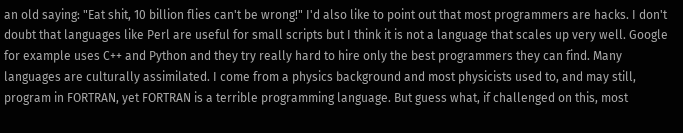an old saying: "Eat shit, 10 billion flies can't be wrong!" I'd also like to point out that most programmers are hacks. I don't doubt that languages like Perl are useful for small scripts but I think it is not a language that scales up very well. Google for example uses C++ and Python and they try really hard to hire only the best programmers they can find. Many languages are culturally assimilated. I come from a physics background and most physicists used to, and may still, program in FORTRAN, yet FORTRAN is a terrible programming language. But guess what, if challenged on this, most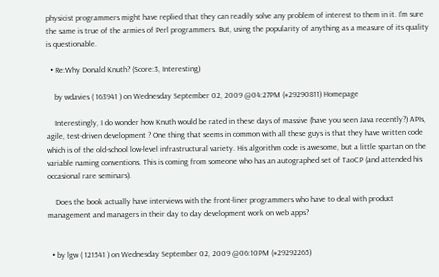physicist programmers might have replied that they can readily solve any problem of interest to them in it. I'm sure the same is true of the armies of Perl programmers. But, using the popularity of anything as a measure of its quality is questionable.

  • Re:Why Donald Knuth? (Score:3, Interesting)

    by wdavies ( 163941 ) on Wednesday September 02, 2009 @04:27PM (#29290811) Homepage

    Interestingly, I do wonder how Knuth would be rated in these days of massive (have you seen Java recently?) APIs, agile, test-driven development ? One thing that seems in common with all these guys is that they have written code which is of the old-school low-level infrastructural variety. His algorithm code is awesome, but a little spartan on the variable naming conventions. This is coming from someone who has an autographed set of TaoCP (and attended his occasional rare seminars).

    Does the book actually have interviews with the front-liner programmers who have to deal with product management and managers in their day to day development work on web apps?


  • by lgw ( 121541 ) on Wednesday September 02, 2009 @06:10PM (#29292265)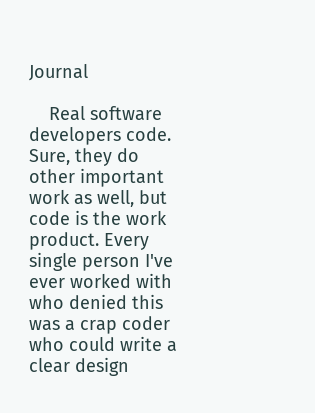Journal

    Real software developers code. Sure, they do other important work as well, but code is the work product. Every single person I've ever worked with who denied this was a crap coder who could write a clear design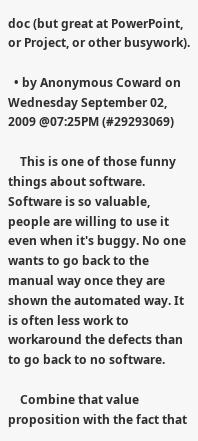doc (but great at PowerPoint, or Project, or other busywork).

  • by Anonymous Coward on Wednesday September 02, 2009 @07:25PM (#29293069)

    This is one of those funny things about software. Software is so valuable, people are willing to use it even when it's buggy. No one wants to go back to the manual way once they are shown the automated way. It is often less work to workaround the defects than to go back to no software.

    Combine that value proposition with the fact that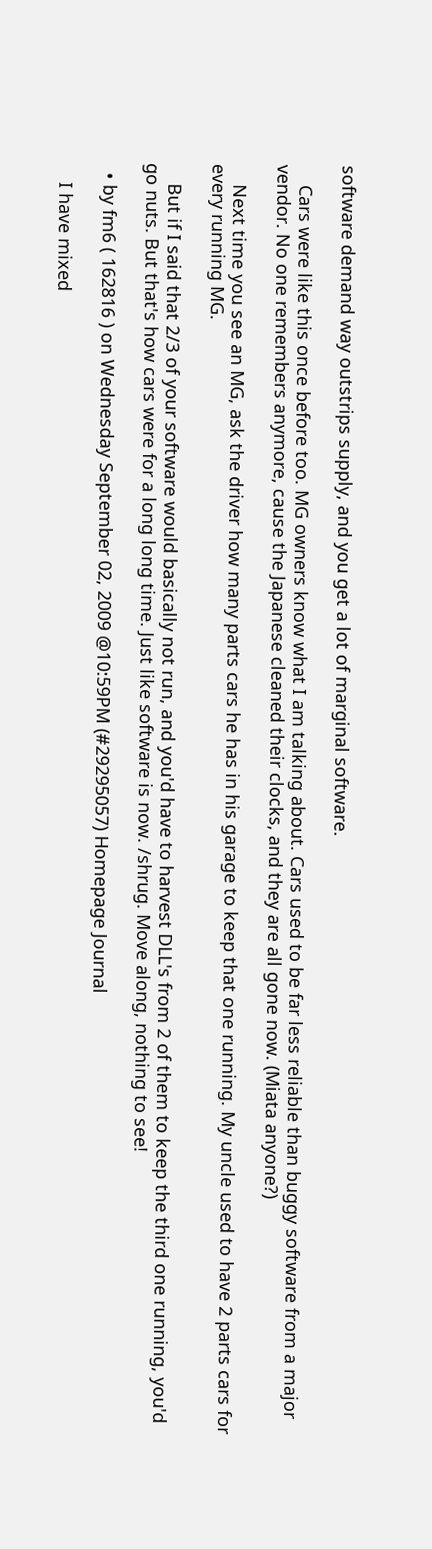software demand way outstrips supply, and you get a lot of marginal software.

    Cars were like this once before too. MG owners know what I am talking about. Cars used to be far less reliable than buggy software from a major vendor. No one remembers anymore, cause the Japanese cleaned their clocks, and they are all gone now. (Miata anyone?)

    Next time you see an MG, ask the driver how many parts cars he has in his garage to keep that one running. My uncle used to have 2 parts cars for every running MG.

    But if I said that 2/3 of your software would basically not run, and you'd have to harvest DLL's from 2 of them to keep the third one running, you'd go nuts. But that's how cars were for a long long time. Just like software is now. /shrug. Move along, nothing to see!

  • by fm6 ( 162816 ) on Wednesday September 02, 2009 @10:59PM (#29295057) Homepage Journal

    I have mixed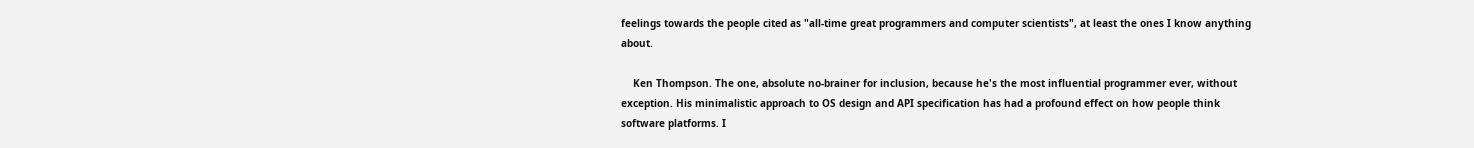feelings towards the people cited as "all-time great programmers and computer scientists", at least the ones I know anything about.

    Ken Thompson. The one, absolute no-brainer for inclusion, because he's the most influential programmer ever, without exception. His minimalistic approach to OS design and API specification has had a profound effect on how people think software platforms. I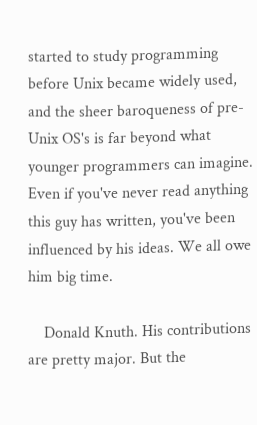started to study programming before Unix became widely used, and the sheer baroqueness of pre-Unix OS's is far beyond what younger programmers can imagine. Even if you've never read anything this guy has written, you've been influenced by his ideas. We all owe him big time.

    Donald Knuth. His contributions are pretty major. But the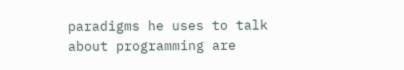paradigms he uses to talk about programming are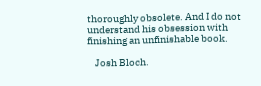thoroughly obsolete. And I do not understand his obsession with finishing an unfinishable book.

    Josh Bloch.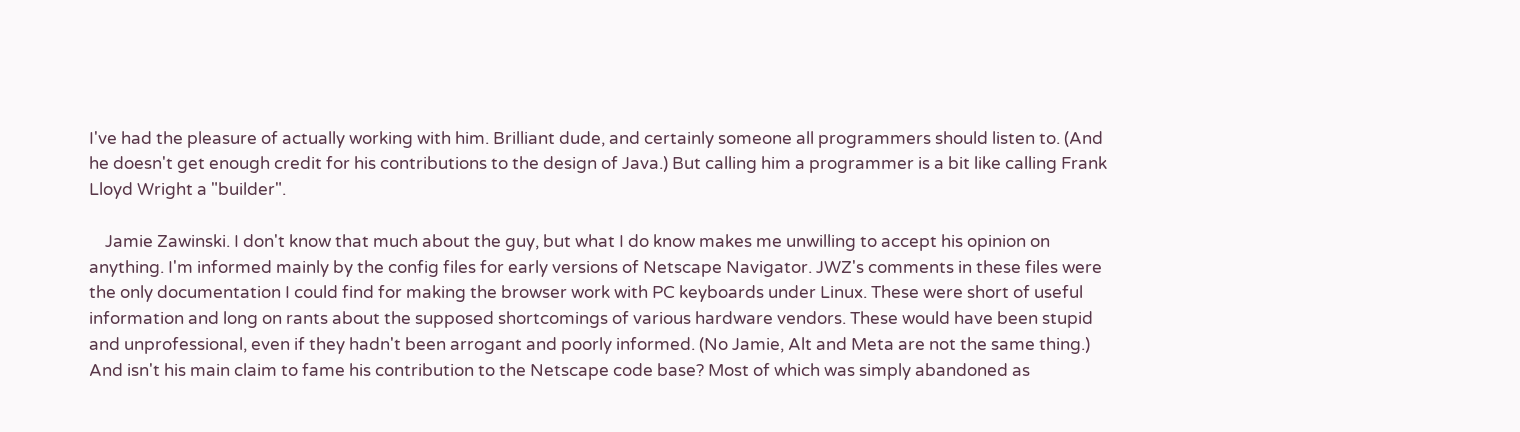I've had the pleasure of actually working with him. Brilliant dude, and certainly someone all programmers should listen to. (And he doesn't get enough credit for his contributions to the design of Java.) But calling him a programmer is a bit like calling Frank Lloyd Wright a "builder".

    Jamie Zawinski. I don't know that much about the guy, but what I do know makes me unwilling to accept his opinion on anything. I'm informed mainly by the config files for early versions of Netscape Navigator. JWZ's comments in these files were the only documentation I could find for making the browser work with PC keyboards under Linux. These were short of useful information and long on rants about the supposed shortcomings of various hardware vendors. These would have been stupid and unprofessional, even if they hadn't been arrogant and poorly informed. (No Jamie, Alt and Meta are not the same thing.) And isn't his main claim to fame his contribution to the Netscape code base? Most of which was simply abandoned as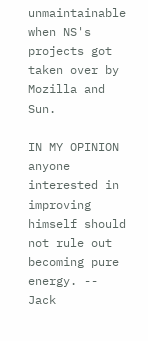unmaintainable when NS's projects got taken over by Mozilla and Sun.

IN MY OPINION anyone interested in improving himself should not rule out becoming pure energy. -- Jack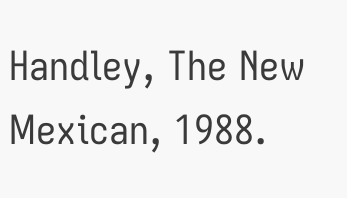Handley, The New Mexican, 1988.